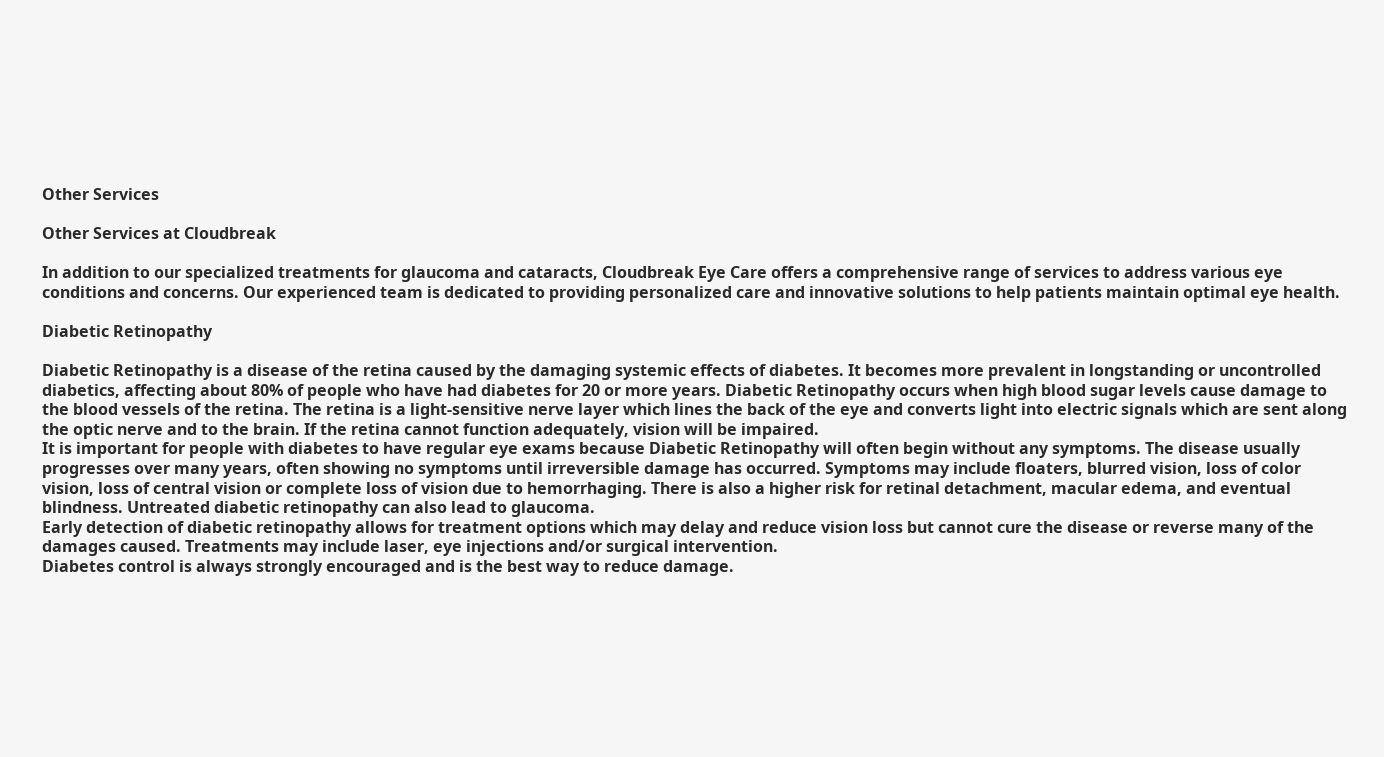Other Services

Other Services at Cloudbreak

In addition to our specialized treatments for glaucoma and cataracts, Cloudbreak Eye Care offers a comprehensive range of services to address various eye conditions and concerns. Our experienced team is dedicated to providing personalized care and innovative solutions to help patients maintain optimal eye health.

Diabetic Retinopathy

Diabetic Retinopathy is a disease of the retina caused by the damaging systemic effects of diabetes. It becomes more prevalent in longstanding or uncontrolled diabetics, affecting about 80% of people who have had diabetes for 20 or more years. Diabetic Retinopathy occurs when high blood sugar levels cause damage to the blood vessels of the retina. The retina is a light-sensitive nerve layer which lines the back of the eye and converts light into electric signals which are sent along the optic nerve and to the brain. If the retina cannot function adequately, vision will be impaired.
It is important for people with diabetes to have regular eye exams because Diabetic Retinopathy will often begin without any symptoms. The disease usually progresses over many years, often showing no symptoms until irreversible damage has occurred. Symptoms may include floaters, blurred vision, loss of color vision, loss of central vision or complete loss of vision due to hemorrhaging. There is also a higher risk for retinal detachment, macular edema, and eventual blindness. Untreated diabetic retinopathy can also lead to glaucoma.
Early detection of diabetic retinopathy allows for treatment options which may delay and reduce vision loss but cannot cure the disease or reverse many of the damages caused. Treatments may include laser, eye injections and/or surgical intervention.
Diabetes control is always strongly encouraged and is the best way to reduce damage.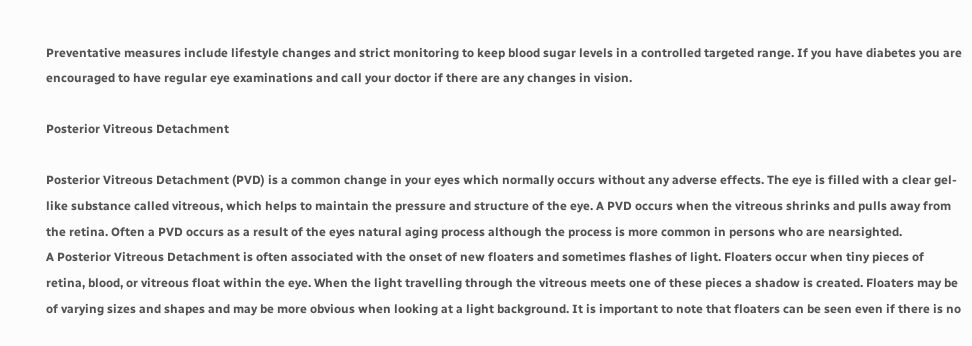Preventative measures include lifestyle changes and strict monitoring to keep blood sugar levels in a controlled targeted range. If you have diabetes you are encouraged to have regular eye examinations and call your doctor if there are any changes in vision.

Posterior Vitreous Detachment

Posterior Vitreous Detachment (PVD) is a common change in your eyes which normally occurs without any adverse effects. The eye is filled with a clear gel-like substance called vitreous, which helps to maintain the pressure and structure of the eye. A PVD occurs when the vitreous shrinks and pulls away from the retina. Often a PVD occurs as a result of the eyes natural aging process although the process is more common in persons who are nearsighted.
A Posterior Vitreous Detachment is often associated with the onset of new floaters and sometimes flashes of light. Floaters occur when tiny pieces of retina, blood, or vitreous float within the eye. When the light travelling through the vitreous meets one of these pieces a shadow is created. Floaters may be of varying sizes and shapes and may be more obvious when looking at a light background. It is important to note that floaters can be seen even if there is no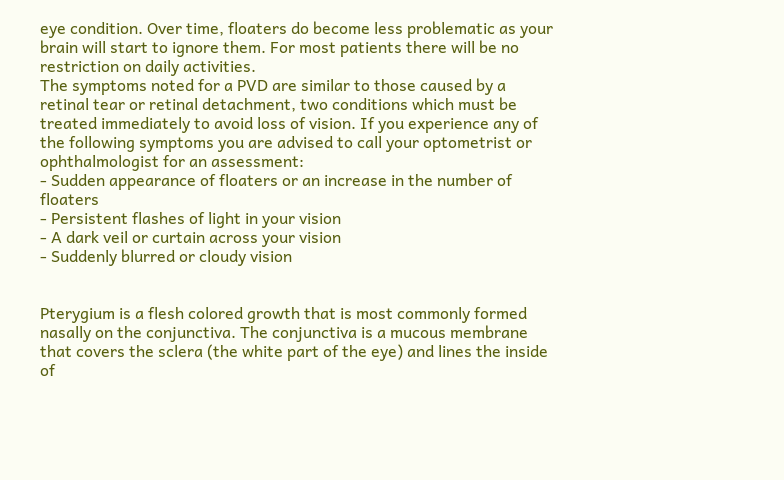eye condition. Over time, floaters do become less problematic as your brain will start to ignore them. For most patients there will be no restriction on daily activities.
The symptoms noted for a PVD are similar to those caused by a retinal tear or retinal detachment, two conditions which must be treated immediately to avoid loss of vision. If you experience any of the following symptoms you are advised to call your optometrist or ophthalmologist for an assessment:
- Sudden appearance of floaters or an increase in the number of floaters
- Persistent flashes of light in your vision
- A dark veil or curtain across your vision
- Suddenly blurred or cloudy vision


Pterygium is a flesh colored growth that is most commonly formed nasally on the conjunctiva. The conjunctiva is a mucous membrane that covers the sclera (the white part of the eye) and lines the inside of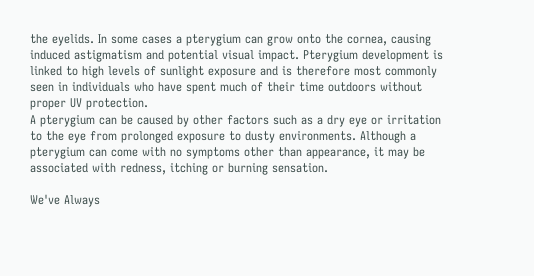the eyelids. In some cases a pterygium can grow onto the cornea, causing induced astigmatism and potential visual impact. Pterygium development is linked to high levels of sunlight exposure and is therefore most commonly seen in individuals who have spent much of their time outdoors without proper UV protection.
A pterygium can be caused by other factors such as a dry eye or irritation to the eye from prolonged exposure to dusty environments. Although a pterygium can come with no symptoms other than appearance, it may be associated with redness, itching or burning sensation.

We've Always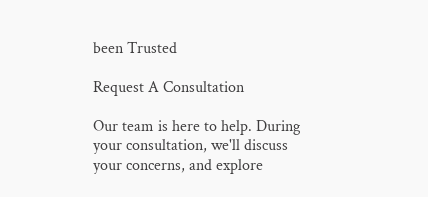been Trusted

Request A Consultation

Our team is here to help. During your consultation, we'll discuss your concerns, and explore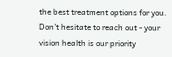the best treatment options for you. Don't hesitate to reach out - your vision health is our priority